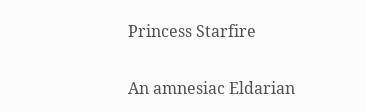Princess Starfire

An amnesiac Eldarian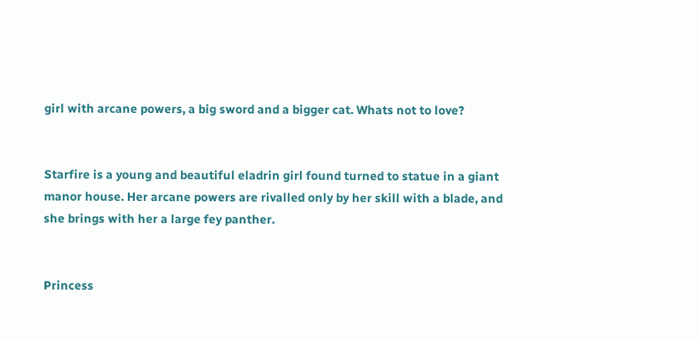girl with arcane powers, a big sword and a bigger cat. Whats not to love?


Starfire is a young and beautiful eladrin girl found turned to statue in a giant manor house. Her arcane powers are rivalled only by her skill with a blade, and she brings with her a large fey panther.


Princess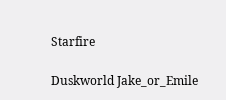Starfire

Duskworld Jake_or_Emile